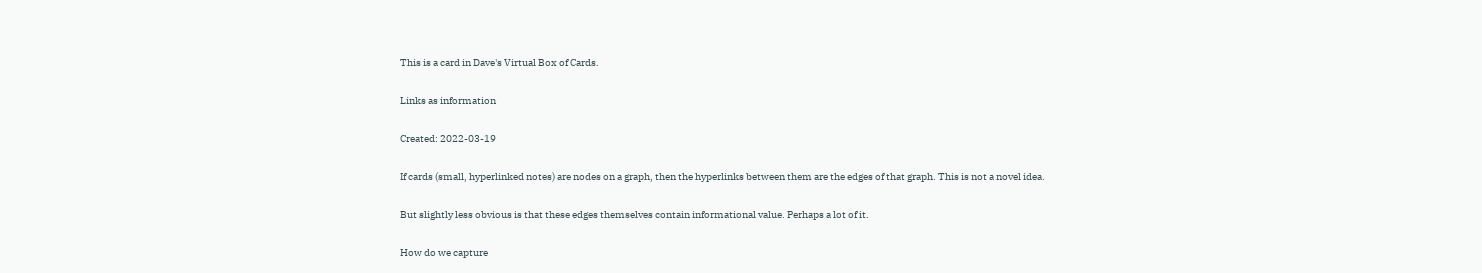This is a card in Dave's Virtual Box of Cards.

Links as information

Created: 2022-03-19

If cards (small, hyperlinked notes) are nodes on a graph, then the hyperlinks between them are the edges of that graph. This is not a novel idea.

But slightly less obvious is that these edges themselves contain informational value. Perhaps a lot of it.

How do we capture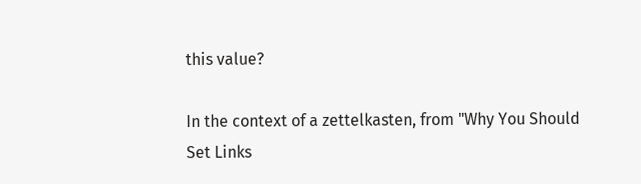this value?

In the context of a zettelkasten, from "Why You Should Set Links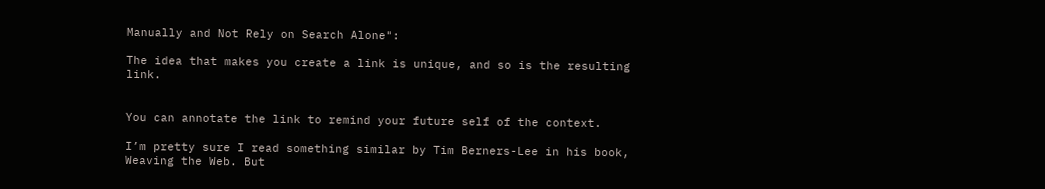Manually and Not Rely on Search Alone":

The idea that makes you create a link is unique, and so is the resulting link.


You can annotate the link to remind your future self of the context.

I’m pretty sure I read something similar by Tim Berners-Lee in his book, Weaving the Web. But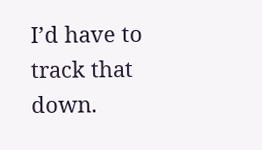I’d have to track that down.